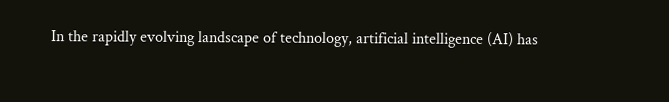In the rapidly evolving landscape of technology, artificial intelligence (AI) has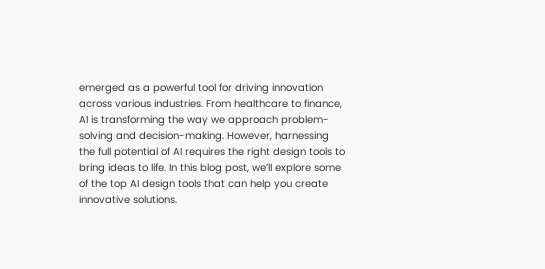emerged as a powerful tool for driving innovation across various industries. From healthcare to finance, AI is transforming the way we approach problem-solving and decision-making. However, harnessing the full potential of AI requires the right design tools to bring ideas to life. In this blog post, we’ll explore some of the top AI design tools that can help you create innovative solutions.